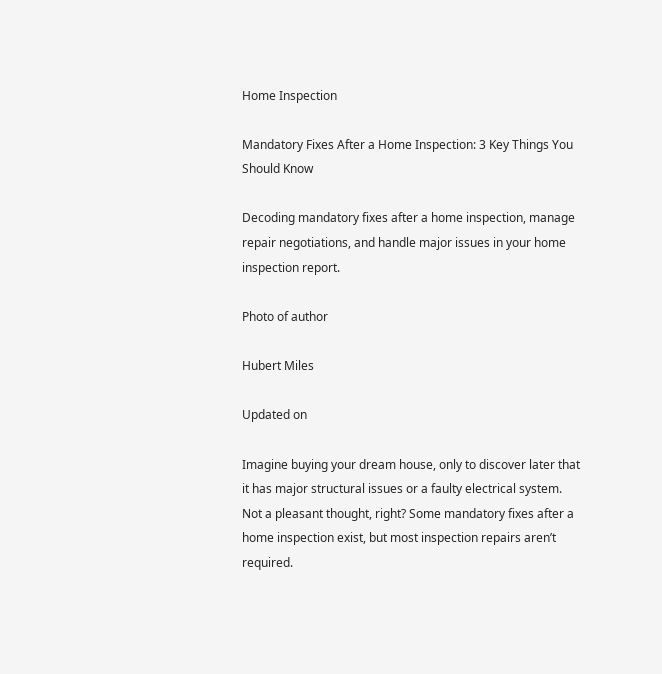Home Inspection

Mandatory Fixes After a Home Inspection: 3 Key Things You Should Know

Decoding mandatory fixes after a home inspection, manage repair negotiations, and handle major issues in your home inspection report.

Photo of author

Hubert Miles

Updated on

Imagine buying your dream house, only to discover later that it has major structural issues or a faulty electrical system. Not a pleasant thought, right? Some mandatory fixes after a home inspection exist, but most inspection repairs aren’t required.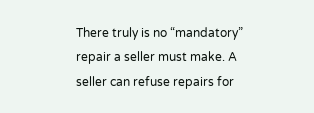There truly is no “mandatory” repair a seller must make. A seller can refuse repairs for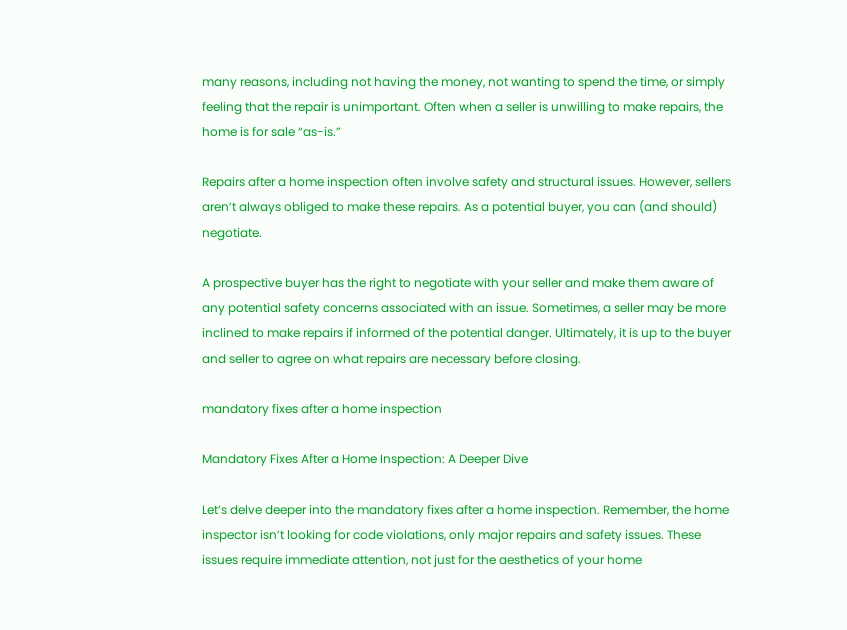many reasons, including not having the money, not wanting to spend the time, or simply feeling that the repair is unimportant. Often when a seller is unwilling to make repairs, the home is for sale “as-is.”

Repairs after a home inspection often involve safety and structural issues. However, sellers aren’t always obliged to make these repairs. As a potential buyer, you can (and should) negotiate.

A prospective buyer has the right to negotiate with your seller and make them aware of any potential safety concerns associated with an issue. Sometimes, a seller may be more inclined to make repairs if informed of the potential danger. Ultimately, it is up to the buyer and seller to agree on what repairs are necessary before closing.

mandatory fixes after a home inspection

Mandatory Fixes After a Home Inspection: A Deeper Dive

Let’s delve deeper into the mandatory fixes after a home inspection. Remember, the home inspector isn’t looking for code violations, only major repairs and safety issues. These issues require immediate attention, not just for the aesthetics of your home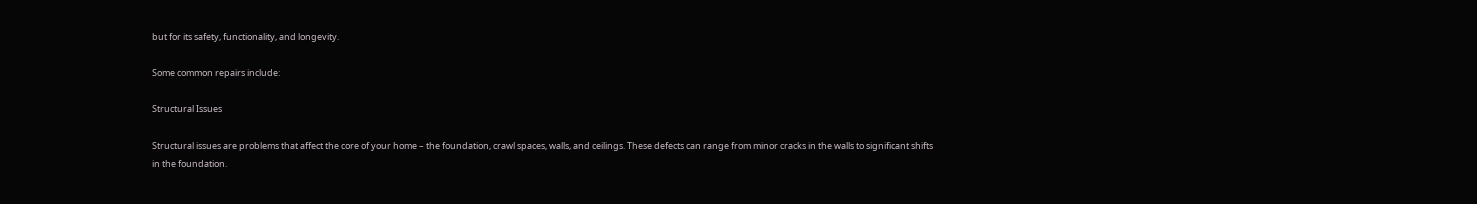but for its safety, functionality, and longevity.

Some common repairs include:

Structural Issues

Structural issues are problems that affect the core of your home – the foundation, crawl spaces, walls, and ceilings. These defects can range from minor cracks in the walls to significant shifts in the foundation.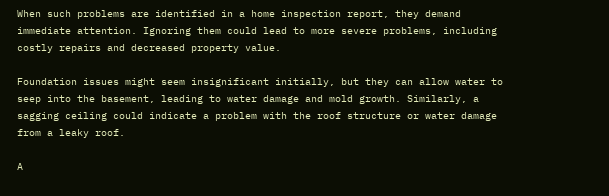When such problems are identified in a home inspection report, they demand immediate attention. Ignoring them could lead to more severe problems, including costly repairs and decreased property value.

Foundation issues might seem insignificant initially, but they can allow water to seep into the basement, leading to water damage and mold growth. Similarly, a sagging ceiling could indicate a problem with the roof structure or water damage from a leaky roof.

A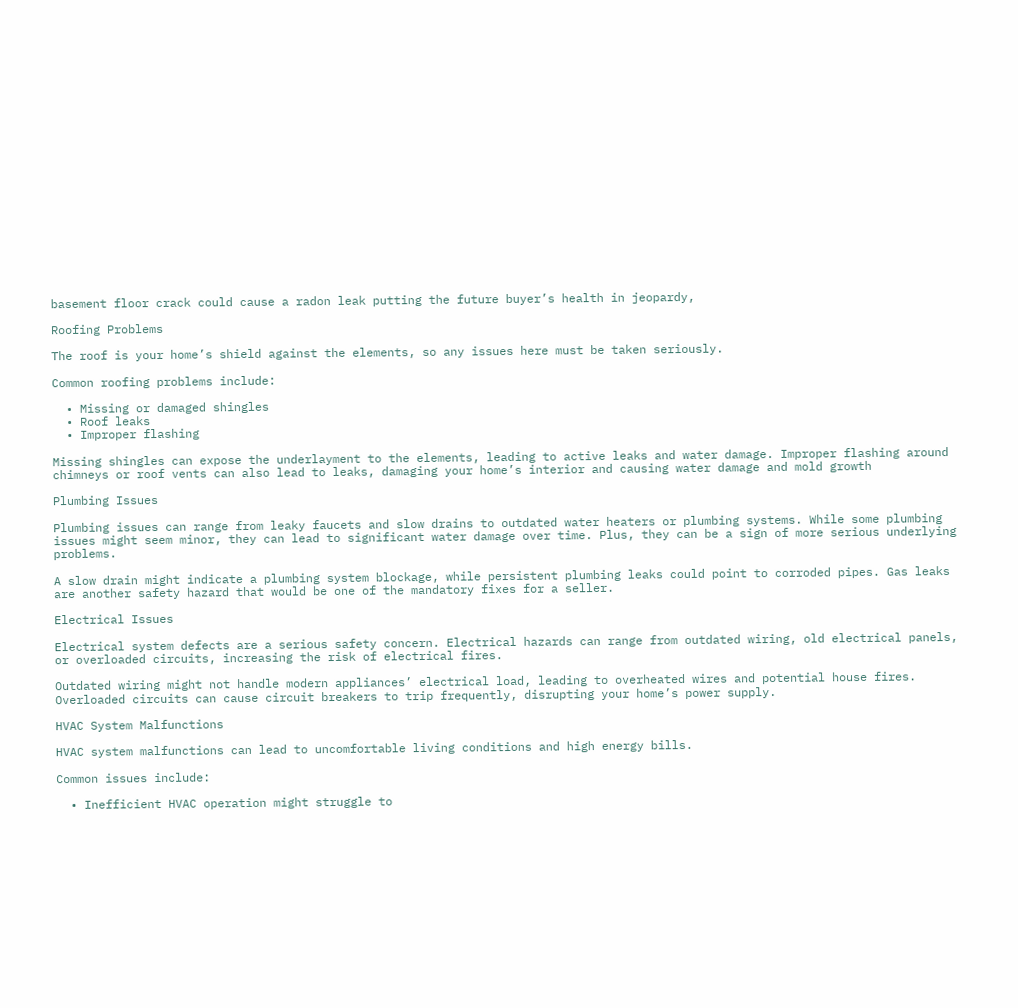basement floor crack could cause a radon leak putting the future buyer’s health in jeopardy,

Roofing Problems

The roof is your home’s shield against the elements, so any issues here must be taken seriously.

Common roofing problems include:

  • Missing or damaged shingles
  • Roof leaks
  • Improper flashing

Missing shingles can expose the underlayment to the elements, leading to active leaks and water damage. Improper flashing around chimneys or roof vents can also lead to leaks, damaging your home’s interior and causing water damage and mold growth

Plumbing Issues

Plumbing issues can range from leaky faucets and slow drains to outdated water heaters or plumbing systems. While some plumbing issues might seem minor, they can lead to significant water damage over time. Plus, they can be a sign of more serious underlying problems.

A slow drain might indicate a plumbing system blockage, while persistent plumbing leaks could point to corroded pipes. Gas leaks are another safety hazard that would be one of the mandatory fixes for a seller.

Electrical Issues

Electrical system defects are a serious safety concern. Electrical hazards can range from outdated wiring, old electrical panels, or overloaded circuits, increasing the risk of electrical fires.

Outdated wiring might not handle modern appliances’ electrical load, leading to overheated wires and potential house fires. Overloaded circuits can cause circuit breakers to trip frequently, disrupting your home’s power supply.

HVAC System Malfunctions

HVAC system malfunctions can lead to uncomfortable living conditions and high energy bills.

Common issues include:

  • Inefficient HVAC operation might struggle to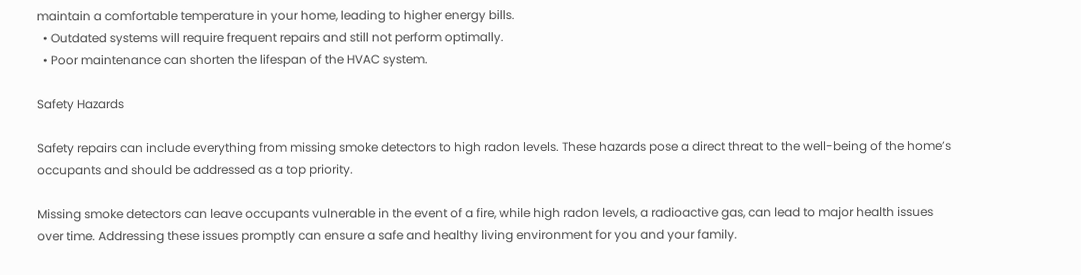maintain a comfortable temperature in your home, leading to higher energy bills.
  • Outdated systems will require frequent repairs and still not perform optimally.
  • Poor maintenance can shorten the lifespan of the HVAC system.

Safety Hazards

Safety repairs can include everything from missing smoke detectors to high radon levels. These hazards pose a direct threat to the well-being of the home’s occupants and should be addressed as a top priority.

Missing smoke detectors can leave occupants vulnerable in the event of a fire, while high radon levels, a radioactive gas, can lead to major health issues over time. Addressing these issues promptly can ensure a safe and healthy living environment for you and your family.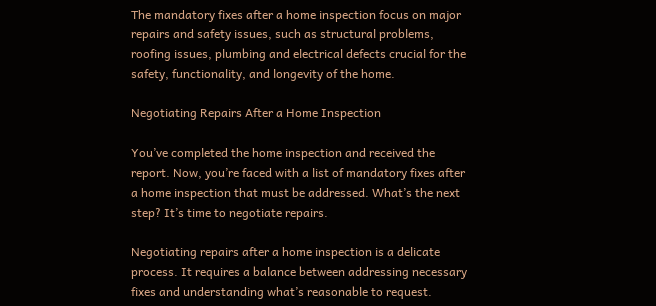The mandatory fixes after a home inspection focus on major repairs and safety issues, such as structural problems, roofing issues, plumbing and electrical defects crucial for the safety, functionality, and longevity of the home.

Negotiating Repairs After a Home Inspection

You’ve completed the home inspection and received the report. Now, you’re faced with a list of mandatory fixes after a home inspection that must be addressed. What’s the next step? It’s time to negotiate repairs.

Negotiating repairs after a home inspection is a delicate process. It requires a balance between addressing necessary fixes and understanding what’s reasonable to request.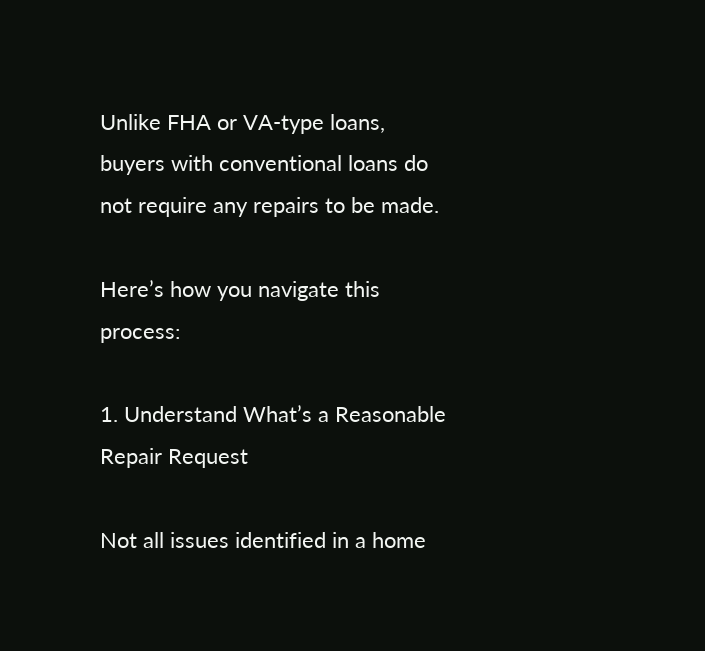Unlike FHA or VA-type loans, buyers with conventional loans do not require any repairs to be made.

Here’s how you navigate this process:

1. Understand What’s a Reasonable Repair Request

Not all issues identified in a home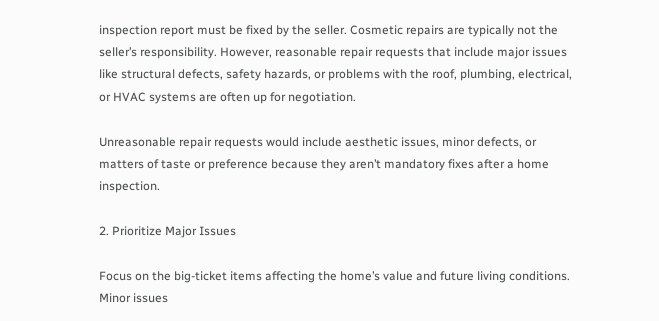inspection report must be fixed by the seller. Cosmetic repairs are typically not the seller’s responsibility. However, reasonable repair requests that include major issues like structural defects, safety hazards, or problems with the roof, plumbing, electrical, or HVAC systems are often up for negotiation.

Unreasonable repair requests would include aesthetic issues, minor defects, or matters of taste or preference because they aren’t mandatory fixes after a home inspection.

2. Prioritize Major Issues

Focus on the big-ticket items affecting the home’s value and future living conditions. Minor issues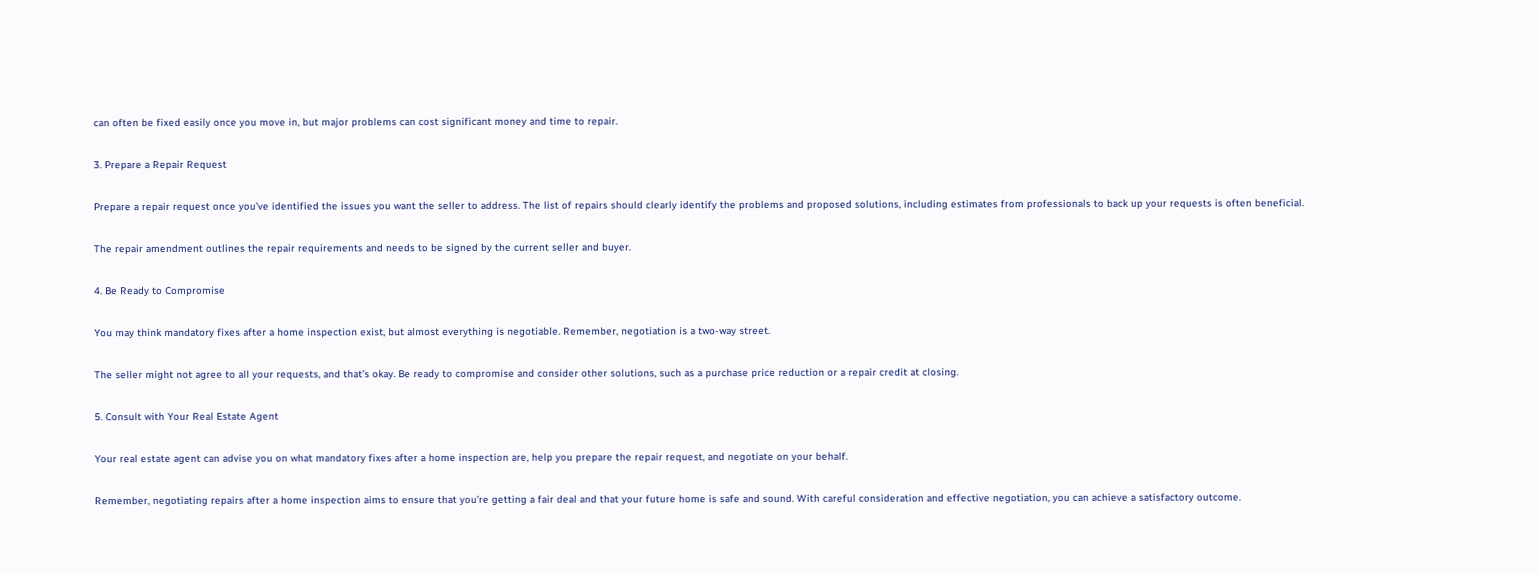can often be fixed easily once you move in, but major problems can cost significant money and time to repair.

3. Prepare a Repair Request

Prepare a repair request once you’ve identified the issues you want the seller to address. The list of repairs should clearly identify the problems and proposed solutions, including estimates from professionals to back up your requests is often beneficial.

The repair amendment outlines the repair requirements and needs to be signed by the current seller and buyer.

4. Be Ready to Compromise

You may think mandatory fixes after a home inspection exist, but almost everything is negotiable. Remember, negotiation is a two-way street.

The seller might not agree to all your requests, and that’s okay. Be ready to compromise and consider other solutions, such as a purchase price reduction or a repair credit at closing.

5. Consult with Your Real Estate Agent

Your real estate agent can advise you on what mandatory fixes after a home inspection are, help you prepare the repair request, and negotiate on your behalf.

Remember, negotiating repairs after a home inspection aims to ensure that you’re getting a fair deal and that your future home is safe and sound. With careful consideration and effective negotiation, you can achieve a satisfactory outcome.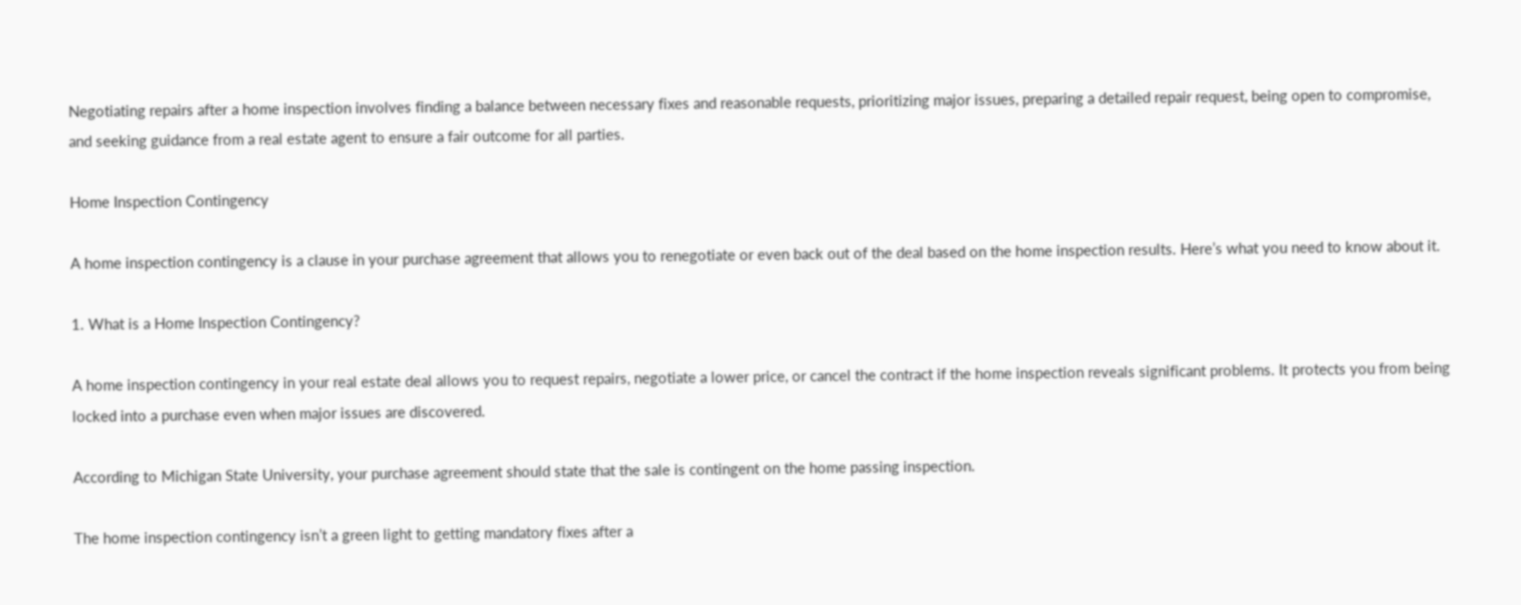Negotiating repairs after a home inspection involves finding a balance between necessary fixes and reasonable requests, prioritizing major issues, preparing a detailed repair request, being open to compromise, and seeking guidance from a real estate agent to ensure a fair outcome for all parties.

Home Inspection Contingency

A home inspection contingency is a clause in your purchase agreement that allows you to renegotiate or even back out of the deal based on the home inspection results. Here’s what you need to know about it.

1. What is a Home Inspection Contingency?

A home inspection contingency in your real estate deal allows you to request repairs, negotiate a lower price, or cancel the contract if the home inspection reveals significant problems. It protects you from being locked into a purchase even when major issues are discovered.

According to Michigan State University, your purchase agreement should state that the sale is contingent on the home passing inspection.

The home inspection contingency isn’t a green light to getting mandatory fixes after a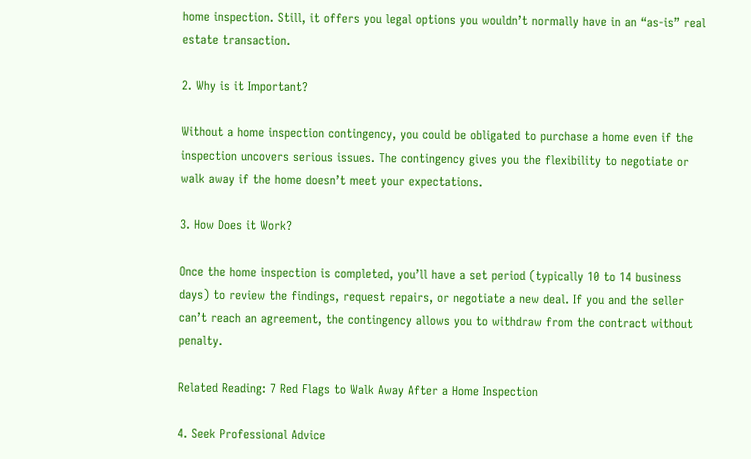home inspection. Still, it offers you legal options you wouldn’t normally have in an “as-is” real estate transaction.

2. Why is it Important?

Without a home inspection contingency, you could be obligated to purchase a home even if the inspection uncovers serious issues. The contingency gives you the flexibility to negotiate or walk away if the home doesn’t meet your expectations.

3. How Does it Work?

Once the home inspection is completed, you’ll have a set period (typically 10 to 14 business days) to review the findings, request repairs, or negotiate a new deal. If you and the seller can’t reach an agreement, the contingency allows you to withdraw from the contract without penalty.

Related Reading: 7 Red Flags to Walk Away After a Home Inspection

4. Seek Professional Advice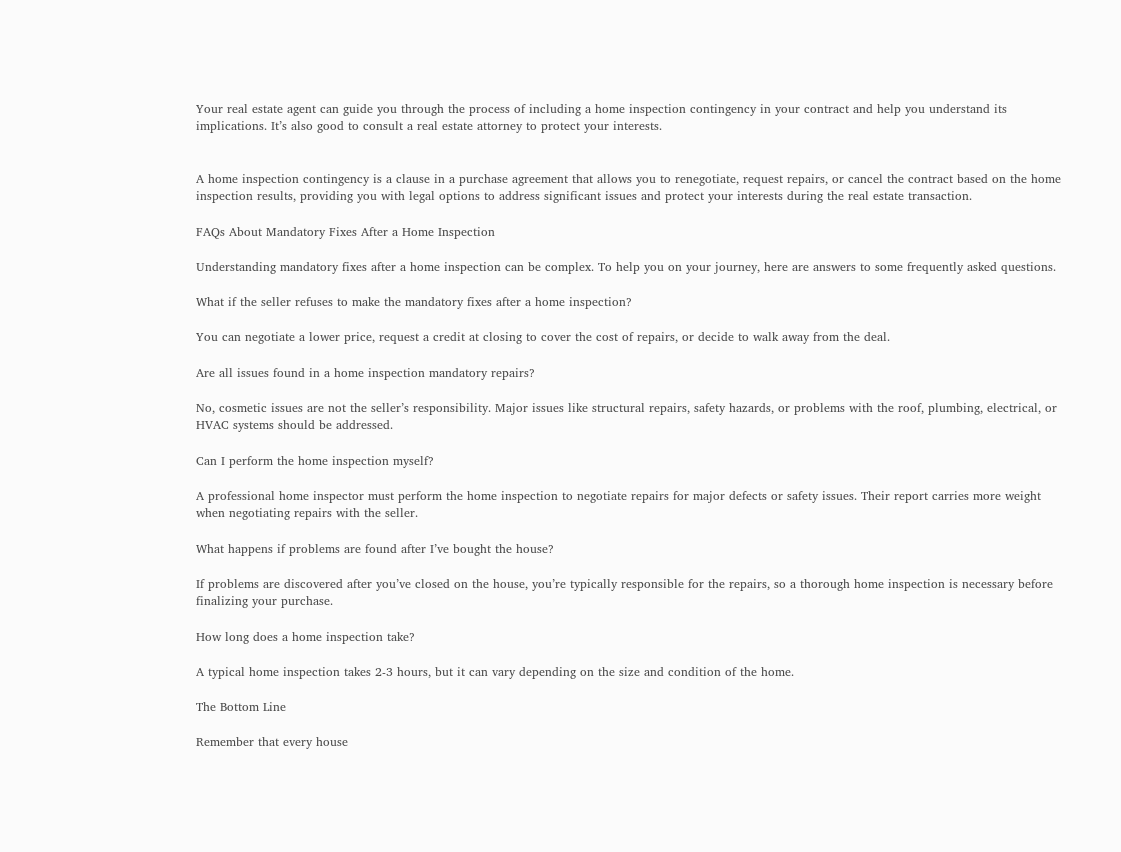Your real estate agent can guide you through the process of including a home inspection contingency in your contract and help you understand its implications. It’s also good to consult a real estate attorney to protect your interests.


A home inspection contingency is a clause in a purchase agreement that allows you to renegotiate, request repairs, or cancel the contract based on the home inspection results, providing you with legal options to address significant issues and protect your interests during the real estate transaction.

FAQs About Mandatory Fixes After a Home Inspection

Understanding mandatory fixes after a home inspection can be complex. To help you on your journey, here are answers to some frequently asked questions.

What if the seller refuses to make the mandatory fixes after a home inspection?

You can negotiate a lower price, request a credit at closing to cover the cost of repairs, or decide to walk away from the deal.

Are all issues found in a home inspection mandatory repairs?

No, cosmetic issues are not the seller’s responsibility. Major issues like structural repairs, safety hazards, or problems with the roof, plumbing, electrical, or HVAC systems should be addressed.

Can I perform the home inspection myself?

A professional home inspector must perform the home inspection to negotiate repairs for major defects or safety issues. Their report carries more weight when negotiating repairs with the seller.

What happens if problems are found after I’ve bought the house?

If problems are discovered after you’ve closed on the house, you’re typically responsible for the repairs, so a thorough home inspection is necessary before finalizing your purchase.

How long does a home inspection take?

A typical home inspection takes 2-3 hours, but it can vary depending on the size and condition of the home.

The Bottom Line

Remember that every house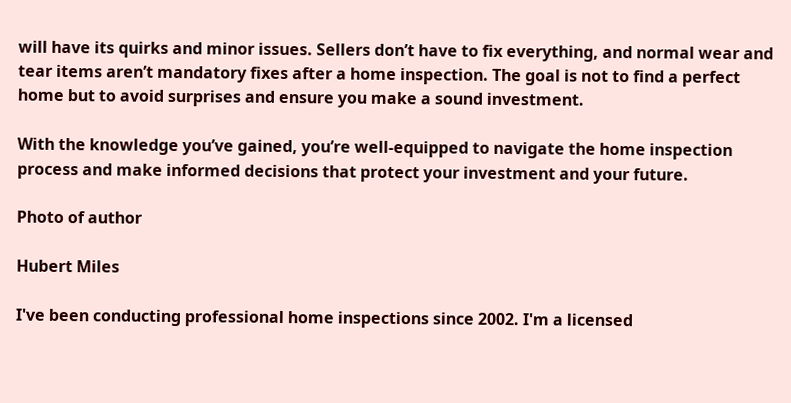will have its quirks and minor issues. Sellers don’t have to fix everything, and normal wear and tear items aren’t mandatory fixes after a home inspection. The goal is not to find a perfect home but to avoid surprises and ensure you make a sound investment.

With the knowledge you’ve gained, you’re well-equipped to navigate the home inspection process and make informed decisions that protect your investment and your future.

Photo of author

Hubert Miles

I've been conducting professional home inspections since 2002. I'm a licensed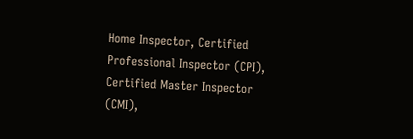Home Inspector, Certified Professional Inspector (CPI), Certified Master Inspector (CMI),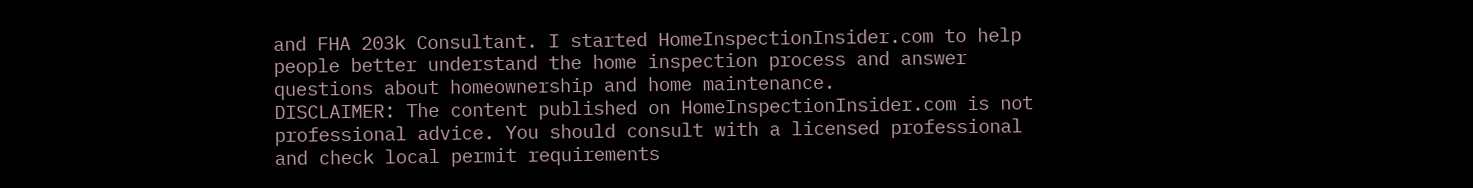and FHA 203k Consultant. I started HomeInspectionInsider.com to help people better understand the home inspection process and answer questions about homeownership and home maintenance.
DISCLAIMER: The content published on HomeInspectionInsider.com is not professional advice. You should consult with a licensed professional and check local permit requirements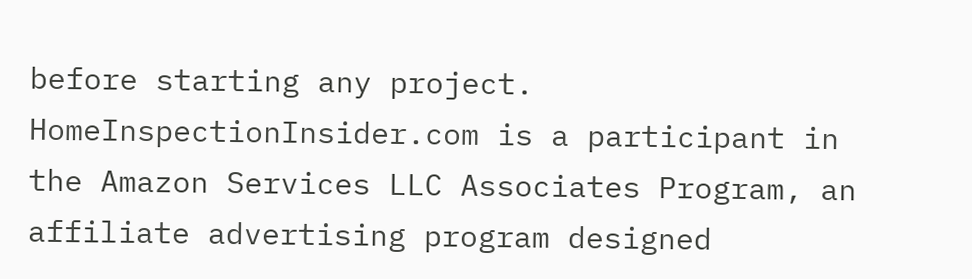before starting any project.
HomeInspectionInsider.com is a participant in the Amazon Services LLC Associates Program, an affiliate advertising program designed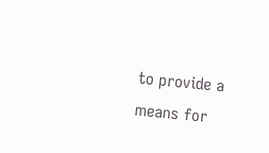to provide a means for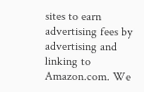sites to earn advertising fees by advertising and linking to Amazon.com. We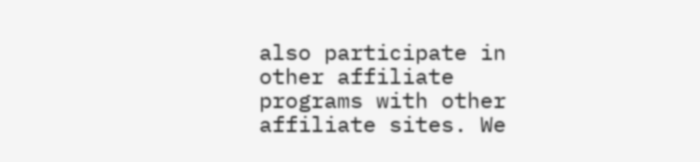also participate in other affiliate programs with other affiliate sites. We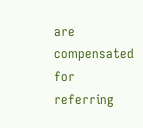are compensated for referring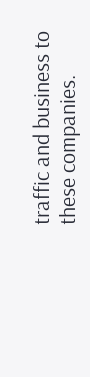traffic and business to these companies.